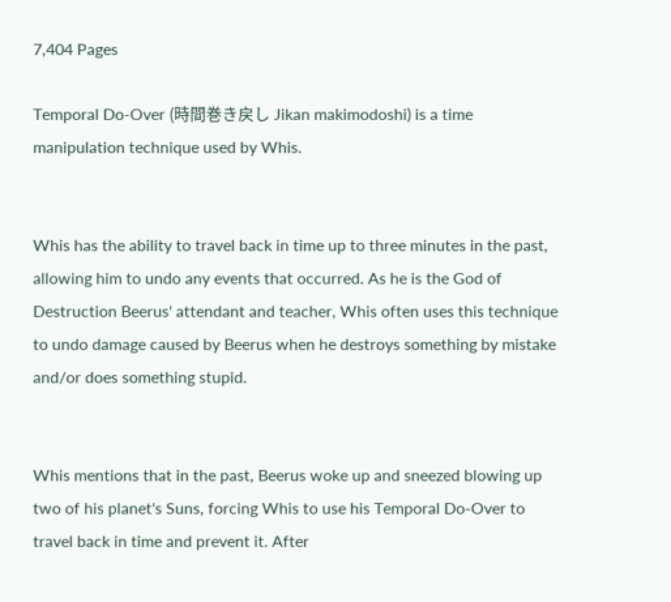7,404 Pages

Temporal Do-Over (時間巻き戻し Jikan makimodoshi) is a time manipulation technique used by Whis.


Whis has the ability to travel back in time up to three minutes in the past, allowing him to undo any events that occurred. As he is the God of Destruction Beerus' attendant and teacher, Whis often uses this technique to undo damage caused by Beerus when he destroys something by mistake and/or does something stupid.


Whis mentions that in the past, Beerus woke up and sneezed blowing up two of his planet's Suns, forcing Whis to use his Temporal Do-Over to travel back in time and prevent it. After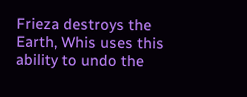Frieza destroys the Earth, Whis uses this ability to undo the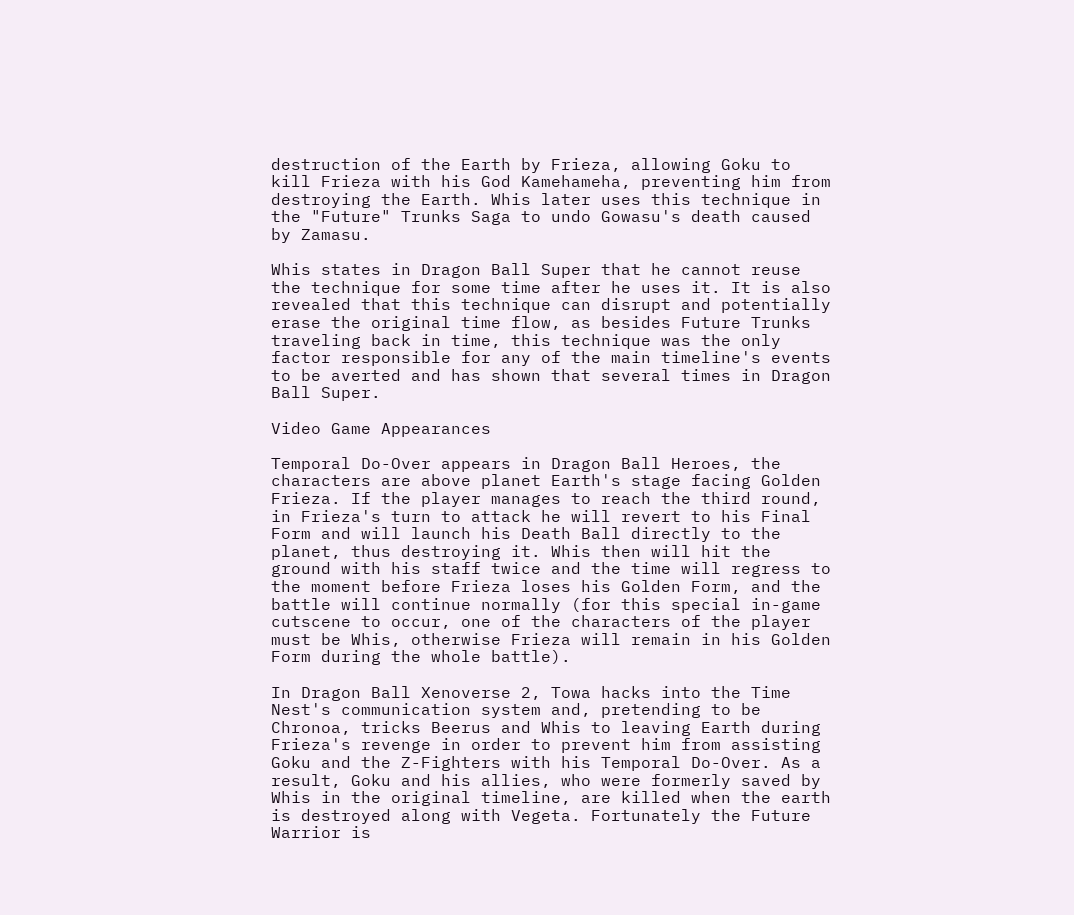destruction of the Earth by Frieza, allowing Goku to kill Frieza with his God Kamehameha, preventing him from destroying the Earth. Whis later uses this technique in the "Future" Trunks Saga to undo Gowasu's death caused by Zamasu.

Whis states in Dragon Ball Super that he cannot reuse the technique for some time after he uses it. It is also revealed that this technique can disrupt and potentially erase the original time flow, as besides Future Trunks traveling back in time, this technique was the only factor responsible for any of the main timeline's events to be averted and has shown that several times in Dragon Ball Super.

Video Game Appearances

Temporal Do-Over appears in Dragon Ball Heroes, the characters are above planet Earth's stage facing Golden Frieza. If the player manages to reach the third round, in Frieza's turn to attack he will revert to his Final Form and will launch his Death Ball directly to the planet, thus destroying it. Whis then will hit the ground with his staff twice and the time will regress to the moment before Frieza loses his Golden Form, and the battle will continue normally (for this special in-game cutscene to occur, one of the characters of the player must be Whis, otherwise Frieza will remain in his Golden Form during the whole battle).

In Dragon Ball Xenoverse 2, Towa hacks into the Time Nest's communication system and, pretending to be Chronoa, tricks Beerus and Whis to leaving Earth during Frieza's revenge in order to prevent him from assisting Goku and the Z-Fighters with his Temporal Do-Over. As a result, Goku and his allies, who were formerly saved by Whis in the original timeline, are killed when the earth is destroyed along with Vegeta. Fortunately the Future Warrior is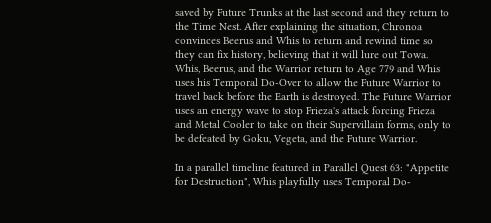saved by Future Trunks at the last second and they return to the Time Nest. After explaining the situation, Chronoa convinces Beerus and Whis to return and rewind time so they can fix history, believing that it will lure out Towa. Whis, Beerus, and the Warrior return to Age 779 and Whis uses his Temporal Do-Over to allow the Future Warrior to travel back before the Earth is destroyed. The Future Warrior uses an energy wave to stop Frieza's attack forcing Frieza and Metal Cooler to take on their Supervillain forms, only to be defeated by Goku, Vegeta, and the Future Warrior.

In a parallel timeline featured in Parallel Quest 63: "Appetite for Destruction", Whis playfully uses Temporal Do-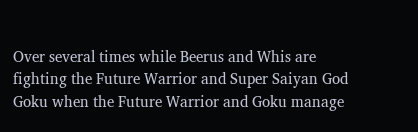Over several times while Beerus and Whis are fighting the Future Warrior and Super Saiyan God Goku when the Future Warrior and Goku manage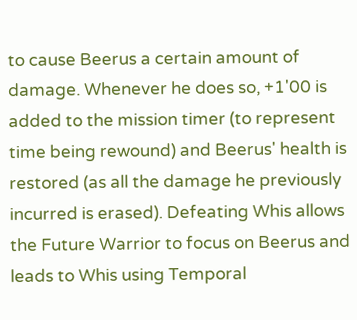to cause Beerus a certain amount of damage. Whenever he does so, +1'00 is added to the mission timer (to represent time being rewound) and Beerus' health is restored (as all the damage he previously incurred is erased). Defeating Whis allows the Future Warrior to focus on Beerus and leads to Whis using Temporal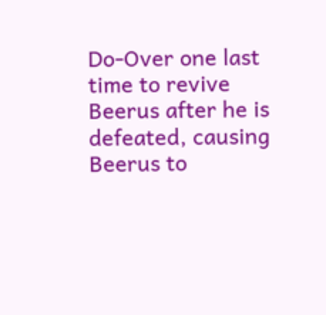Do-Over one last time to revive Beerus after he is defeated, causing Beerus to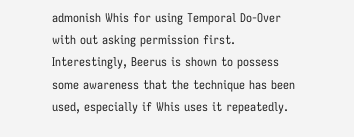admonish Whis for using Temporal Do-Over with out asking permission first. Interestingly, Beerus is shown to possess some awareness that the technique has been used, especially if Whis uses it repeatedly.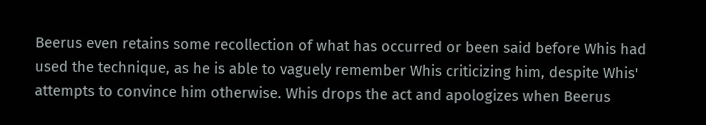Beerus even retains some recollection of what has occurred or been said before Whis had used the technique, as he is able to vaguely remember Whis criticizing him, despite Whis' attempts to convince him otherwise. Whis drops the act and apologizes when Beerus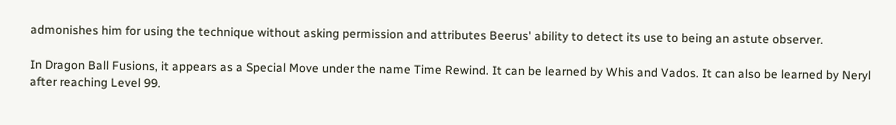admonishes him for using the technique without asking permission and attributes Beerus' ability to detect its use to being an astute observer.

In Dragon Ball Fusions, it appears as a Special Move under the name Time Rewind. It can be learned by Whis and Vados. It can also be learned by Neryl after reaching Level 99.